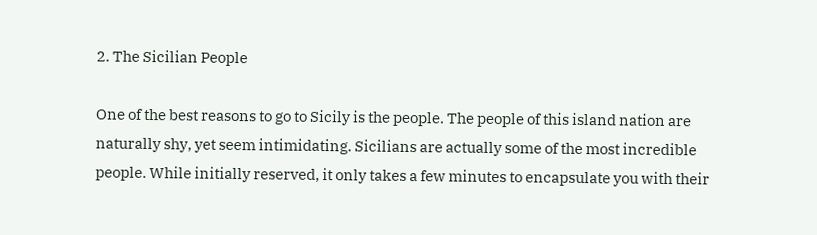2. The Sicilian People

One of the best reasons to go to Sicily is the people. The people of this island nation are naturally shy, yet seem intimidating. Sicilians are actually some of the most incredible people. While initially reserved, it only takes a few minutes to encapsulate you with their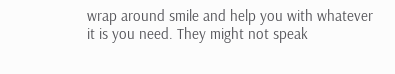wrap around smile and help you with whatever it is you need. They might not speak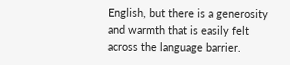English, but there is a generosity and warmth that is easily felt across the language barrier.